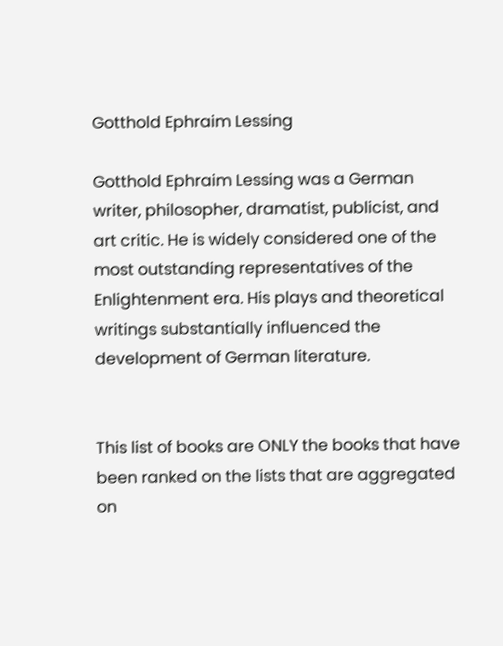Gotthold Ephraim Lessing

Gotthold Ephraim Lessing was a German writer, philosopher, dramatist, publicist, and art critic. He is widely considered one of the most outstanding representatives of the Enlightenment era. His plays and theoretical writings substantially influenced the development of German literature.


This list of books are ONLY the books that have been ranked on the lists that are aggregated on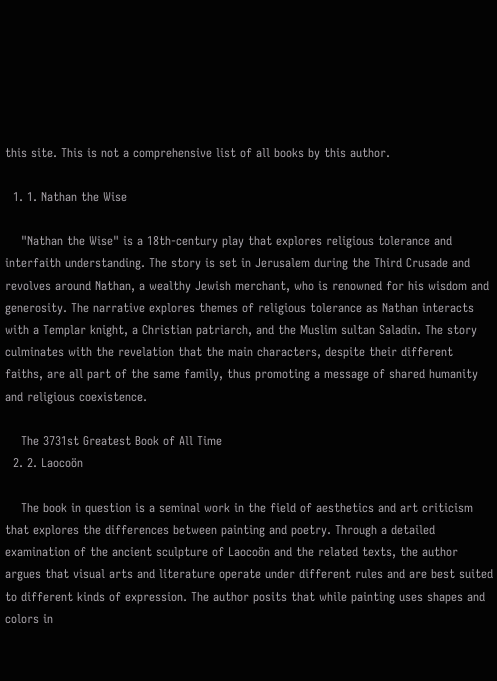this site. This is not a comprehensive list of all books by this author.

  1. 1. Nathan the Wise

    "Nathan the Wise" is a 18th-century play that explores religious tolerance and interfaith understanding. The story is set in Jerusalem during the Third Crusade and revolves around Nathan, a wealthy Jewish merchant, who is renowned for his wisdom and generosity. The narrative explores themes of religious tolerance as Nathan interacts with a Templar knight, a Christian patriarch, and the Muslim sultan Saladin. The story culminates with the revelation that the main characters, despite their different faiths, are all part of the same family, thus promoting a message of shared humanity and religious coexistence.

    The 3731st Greatest Book of All Time
  2. 2. Laocoön

    The book in question is a seminal work in the field of aesthetics and art criticism that explores the differences between painting and poetry. Through a detailed examination of the ancient sculpture of Laocoön and the related texts, the author argues that visual arts and literature operate under different rules and are best suited to different kinds of expression. The author posits that while painting uses shapes and colors in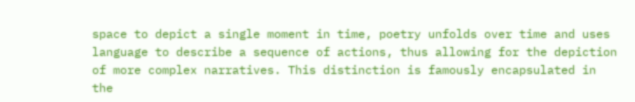space to depict a single moment in time, poetry unfolds over time and uses language to describe a sequence of actions, thus allowing for the depiction of more complex narratives. This distinction is famously encapsulated in the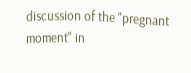discussion of the "pregnant moment" in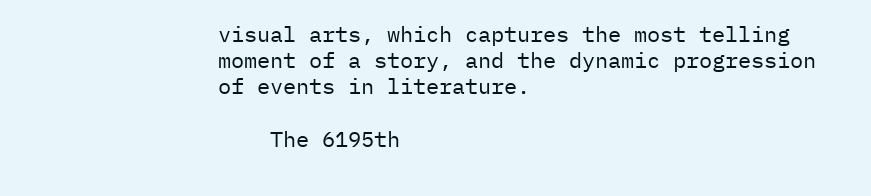visual arts, which captures the most telling moment of a story, and the dynamic progression of events in literature.

    The 6195th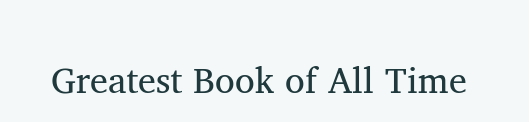Greatest Book of All Time